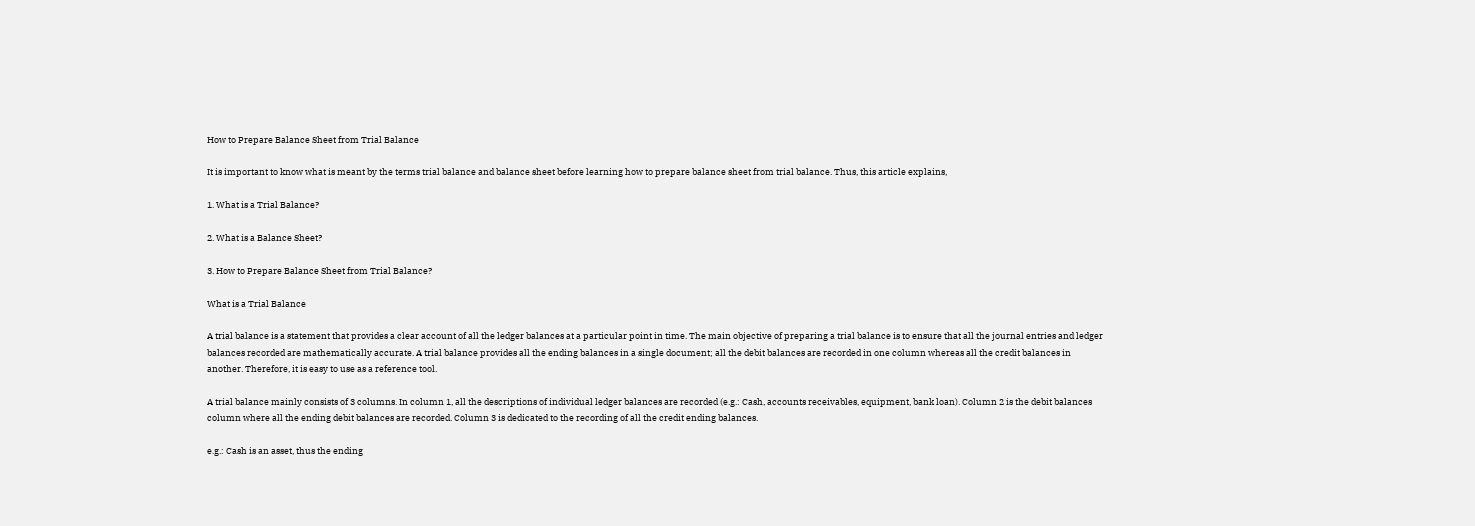How to Prepare Balance Sheet from Trial Balance

It is important to know what is meant by the terms trial balance and balance sheet before learning how to prepare balance sheet from trial balance. Thus, this article explains,

1. What is a Trial Balance?

2. What is a Balance Sheet?

3. How to Prepare Balance Sheet from Trial Balance?

What is a Trial Balance

A trial balance is a statement that provides a clear account of all the ledger balances at a particular point in time. The main objective of preparing a trial balance is to ensure that all the journal entries and ledger balances recorded are mathematically accurate. A trial balance provides all the ending balances in a single document; all the debit balances are recorded in one column whereas all the credit balances in another. Therefore, it is easy to use as a reference tool.

A trial balance mainly consists of 3 columns. In column 1, all the descriptions of individual ledger balances are recorded (e.g.: Cash, accounts receivables, equipment, bank loan). Column 2 is the debit balances column where all the ending debit balances are recorded. Column 3 is dedicated to the recording of all the credit ending balances.

e.g.: Cash is an asset, thus the ending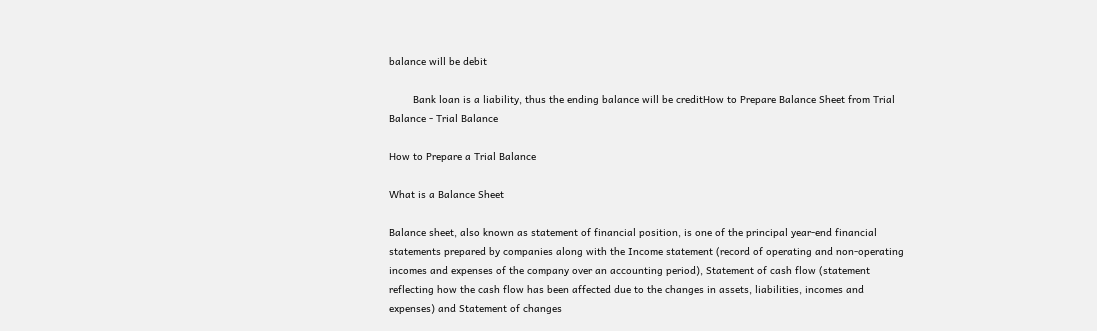balance will be debit

        Bank loan is a liability, thus the ending balance will be creditHow to Prepare Balance Sheet from Trial Balance - Trial Balance

How to Prepare a Trial Balance

What is a Balance Sheet

Balance sheet, also known as statement of financial position, is one of the principal year-end financial statements prepared by companies along with the Income statement (record of operating and non-operating incomes and expenses of the company over an accounting period), Statement of cash flow (statement reflecting how the cash flow has been affected due to the changes in assets, liabilities, incomes and expenses) and Statement of changes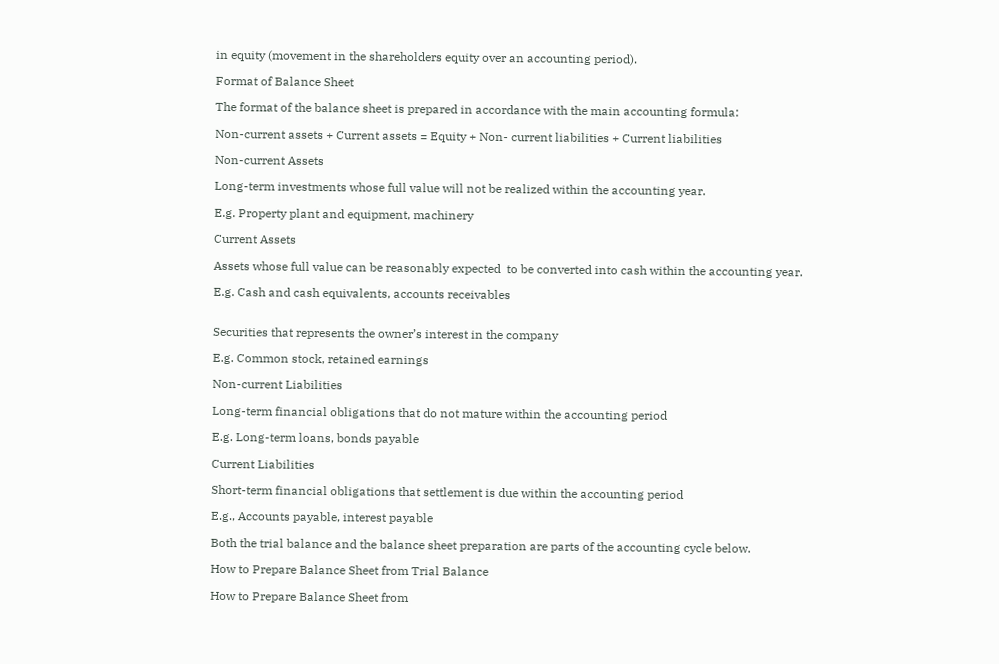in equity (movement in the shareholders equity over an accounting period).

Format of Balance Sheet

The format of the balance sheet is prepared in accordance with the main accounting formula:

Non-current assets + Current assets = Equity + Non- current liabilities + Current liabilities

Non-current Assets

Long-term investments whose full value will not be realized within the accounting year.

E.g. Property plant and equipment, machinery

Current Assets

Assets whose full value can be reasonably expected  to be converted into cash within the accounting year.

E.g. Cash and cash equivalents, accounts receivables


Securities that represents the owner’s interest in the company

E.g. Common stock, retained earnings

Non-current Liabilities

Long-term financial obligations that do not mature within the accounting period

E.g. Long-term loans, bonds payable

Current Liabilities

Short-term financial obligations that settlement is due within the accounting period

E.g., Accounts payable, interest payable

Both the trial balance and the balance sheet preparation are parts of the accounting cycle below.

How to Prepare Balance Sheet from Trial Balance

How to Prepare Balance Sheet from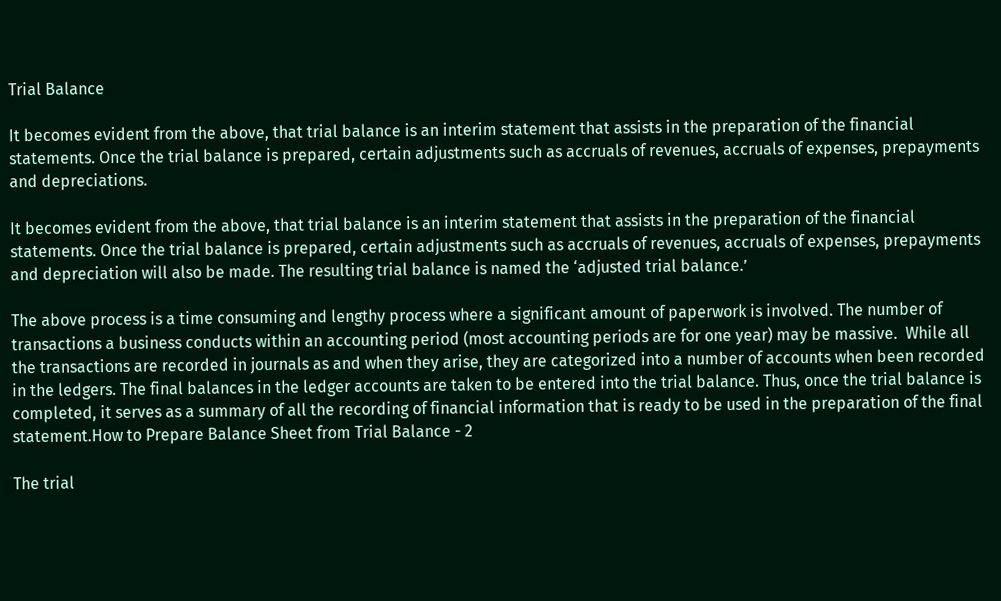Trial Balance

It becomes evident from the above, that trial balance is an interim statement that assists in the preparation of the financial statements. Once the trial balance is prepared, certain adjustments such as accruals of revenues, accruals of expenses, prepayments and depreciations.

It becomes evident from the above, that trial balance is an interim statement that assists in the preparation of the financial statements. Once the trial balance is prepared, certain adjustments such as accruals of revenues, accruals of expenses, prepayments and depreciation will also be made. The resulting trial balance is named the ‘adjusted trial balance.’

The above process is a time consuming and lengthy process where a significant amount of paperwork is involved. The number of transactions a business conducts within an accounting period (most accounting periods are for one year) may be massive.  While all the transactions are recorded in journals as and when they arise, they are categorized into a number of accounts when been recorded in the ledgers. The final balances in the ledger accounts are taken to be entered into the trial balance. Thus, once the trial balance is completed, it serves as a summary of all the recording of financial information that is ready to be used in the preparation of the final statement.How to Prepare Balance Sheet from Trial Balance - 2

The trial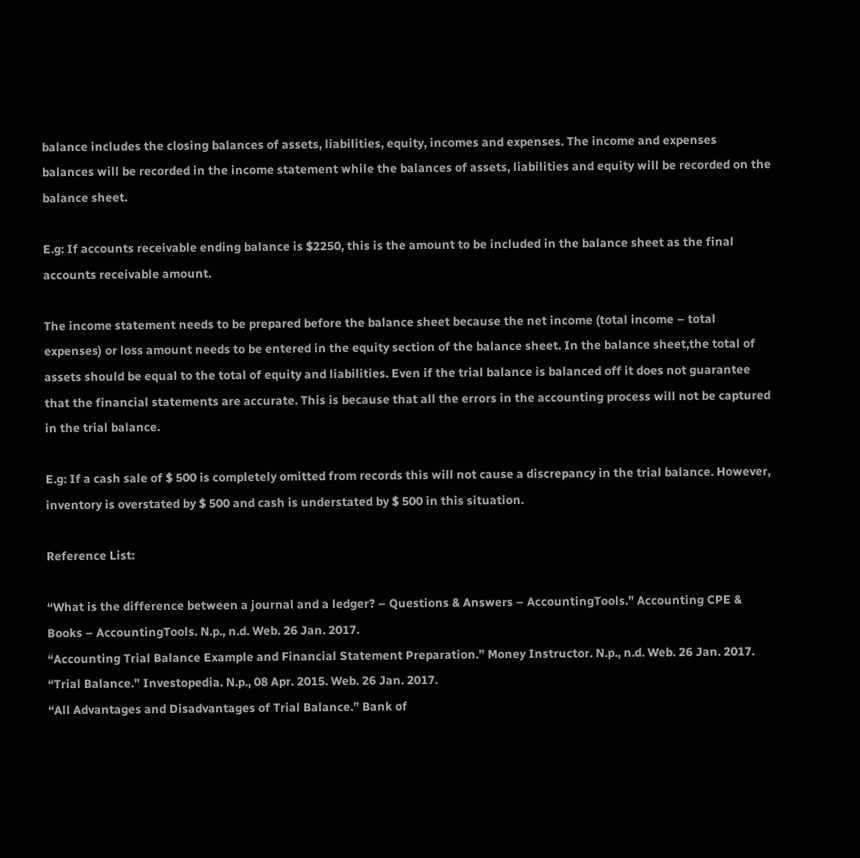balance includes the closing balances of assets, liabilities, equity, incomes and expenses. The income and expenses balances will be recorded in the income statement while the balances of assets, liabilities and equity will be recorded on the balance sheet.

E.g: If accounts receivable ending balance is $2250, this is the amount to be included in the balance sheet as the final accounts receivable amount.

The income statement needs to be prepared before the balance sheet because the net income (total income – total expenses) or loss amount needs to be entered in the equity section of the balance sheet. In the balance sheet,the total of assets should be equal to the total of equity and liabilities. Even if the trial balance is balanced off it does not guarantee that the financial statements are accurate. This is because that all the errors in the accounting process will not be captured in the trial balance.

E.g: If a cash sale of $ 500 is completely omitted from records this will not cause a discrepancy in the trial balance. However, inventory is overstated by $ 500 and cash is understated by $ 500 in this situation.

Reference List:

“What is the difference between a journal and a ledger? – Questions & Answers – AccountingTools.” Accounting CPE & Books – AccountingTools. N.p., n.d. Web. 26 Jan. 2017.
“Accounting Trial Balance Example and Financial Statement Preparation.” Money Instructor. N.p., n.d. Web. 26 Jan. 2017.
“Trial Balance.” Investopedia. N.p., 08 Apr. 2015. Web. 26 Jan. 2017.
“All Advantages and Disadvantages of Trial Balance.” Bank of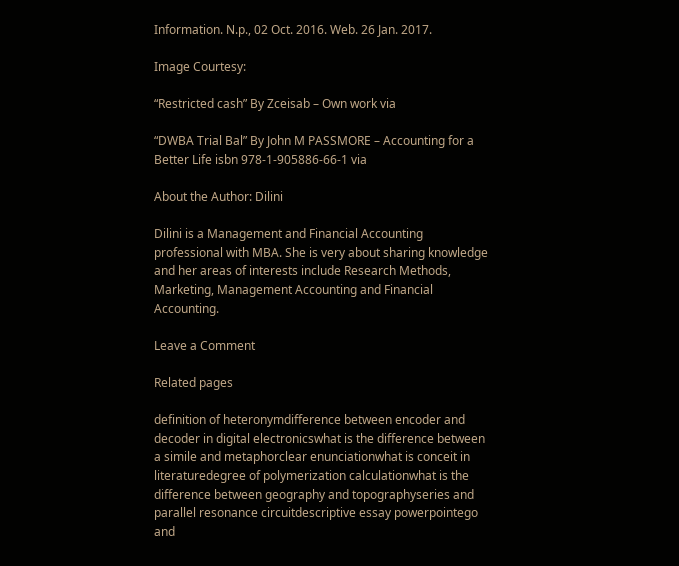Information. N.p., 02 Oct. 2016. Web. 26 Jan. 2017.

Image Courtesy:

“Restricted cash” By Zceisab – Own work via

“DWBA Trial Bal” By John M PASSMORE – Accounting for a Better Life isbn 978-1-905886-66-1 via

About the Author: Dilini

Dilini is a Management and Financial Accounting professional with MBA. She is very about sharing knowledge and her areas of interests include Research Methods, Marketing, Management Accounting and Financial Accounting.

Leave a Comment

Related pages

definition of heteronymdifference between encoder and decoder in digital electronicswhat is the difference between a simile and metaphorclear enunciationwhat is conceit in literaturedegree of polymerization calculationwhat is the difference between geography and topographyseries and parallel resonance circuitdescriptive essay powerpointego and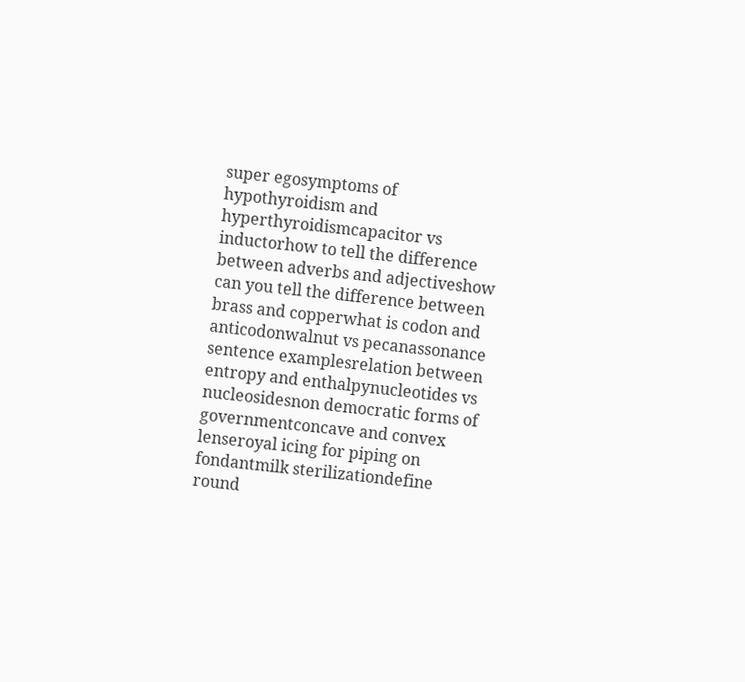super egosymptoms of hypothyroidism and hyperthyroidismcapacitor vs inductorhow to tell the difference between adverbs and adjectiveshow can you tell the difference between brass and copperwhat is codon and anticodonwalnut vs pecanassonance sentence examplesrelation between entropy and enthalpynucleotides vs nucleosidesnon democratic forms of governmentconcave and convex lenseroyal icing for piping on fondantmilk sterilizationdefine round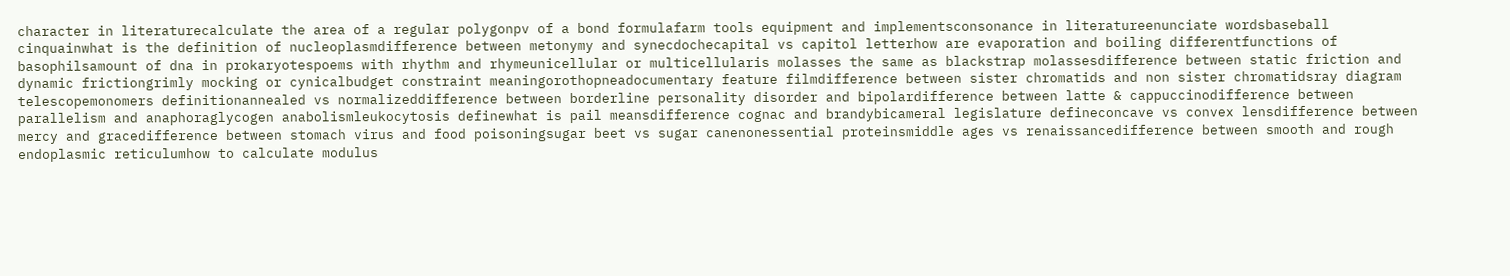character in literaturecalculate the area of a regular polygonpv of a bond formulafarm tools equipment and implementsconsonance in literatureenunciate wordsbaseball cinquainwhat is the definition of nucleoplasmdifference between metonymy and synecdochecapital vs capitol letterhow are evaporation and boiling differentfunctions of basophilsamount of dna in prokaryotespoems with rhythm and rhymeunicellular or multicellularis molasses the same as blackstrap molassesdifference between static friction and dynamic frictiongrimly mocking or cynicalbudget constraint meaningorothopneadocumentary feature filmdifference between sister chromatids and non sister chromatidsray diagram telescopemonomers definitionannealed vs normalizeddifference between borderline personality disorder and bipolardifference between latte & cappuccinodifference between parallelism and anaphoraglycogen anabolismleukocytosis definewhat is pail meansdifference cognac and brandybicameral legislature defineconcave vs convex lensdifference between mercy and gracedifference between stomach virus and food poisoningsugar beet vs sugar canenonessential proteinsmiddle ages vs renaissancedifference between smooth and rough endoplasmic reticulumhow to calculate modulus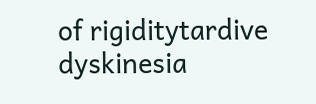of rigiditytardive dyskinesia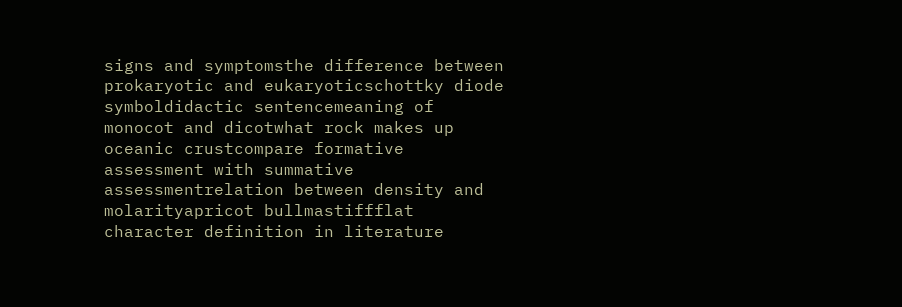signs and symptomsthe difference between prokaryotic and eukaryoticschottky diode symboldidactic sentencemeaning of monocot and dicotwhat rock makes up oceanic crustcompare formative assessment with summative assessmentrelation between density and molarityapricot bullmastiffflat character definition in literature